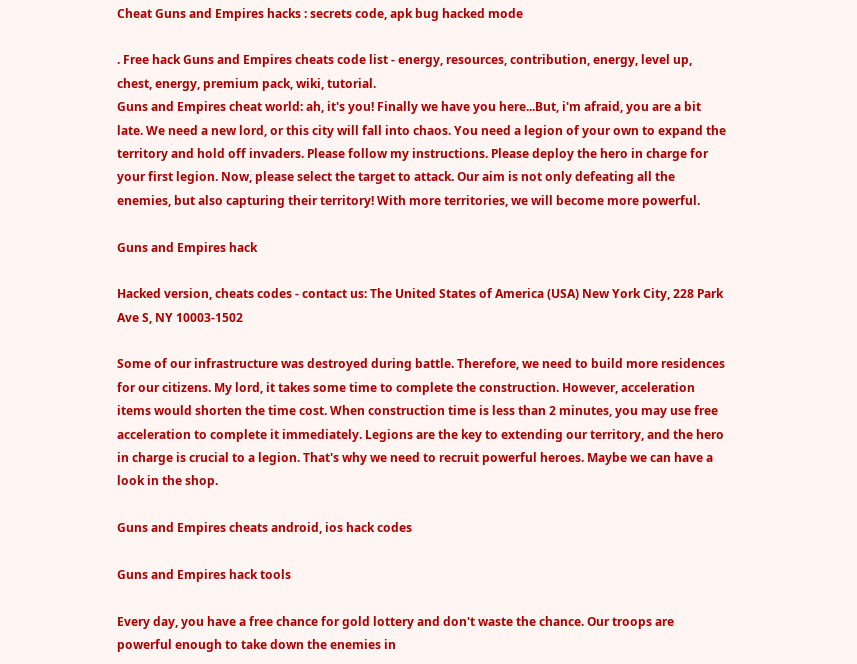Cheat Guns and Empires hacks : secrets code, apk bug hacked mode

. Free hack Guns and Empires cheats code list - energy, resources, contribution, energy, level up, chest, energy, premium pack, wiki, tutorial.
Guns and Empires cheat world: ah, it's you! Finally we have you here...But, i'm afraid, you are a bit late. We need a new lord, or this city will fall into chaos. You need a legion of your own to expand the territory and hold off invaders. Please follow my instructions. Please deploy the hero in charge for your first legion. Now, please select the target to attack. Our aim is not only defeating all the enemies, but also capturing their territory! With more territories, we will become more powerful.

Guns and Empires hack

Hacked version, cheats codes - contact us: The United States of America (USA) New York City, 228 Park Ave S, NY 10003-1502

Some of our infrastructure was destroyed during battle. Therefore, we need to build more residences for our citizens. My lord, it takes some time to complete the construction. However, acceleration items would shorten the time cost. When construction time is less than 2 minutes, you may use free acceleration to complete it immediately. Legions are the key to extending our territory, and the hero in charge is crucial to a legion. That's why we need to recruit powerful heroes. Maybe we can have a look in the shop.

Guns and Empires cheats android, ios hack codes

Guns and Empires hack tools

Every day, you have a free chance for gold lottery and don't waste the chance. Our troops are powerful enough to take down the enemies in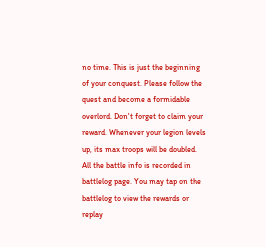no time. This is just the beginning of your conquest. Please follow the quest and become a formidable overlord. Don't forget to claim your reward. Whenever your legion levels up, its max troops will be doubled. All the battle info is recorded in battlelog page. You may tap on the battlelog to view the rewards or replay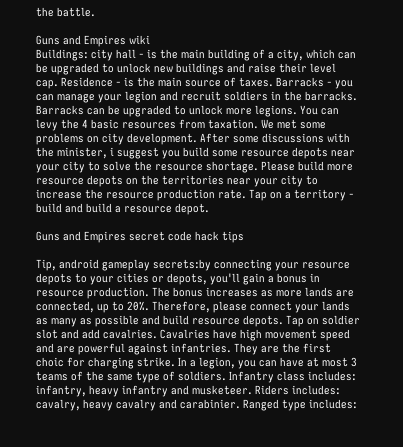the battle.

Guns and Empires wiki
Buildings: city hall - is the main building of a city, which can be upgraded to unlock new buildings and raise their level cap. Residence - is the main source of taxes. Barracks - you can manage your legion and recruit soldiers in the barracks. Barracks can be upgraded to unlock more legions. You can levy the 4 basic resources from taxation. We met some problems on city development. After some discussions with the minister, i suggest you build some resource depots near your city to solve the resource shortage. Please build more resource depots on the territories near your city to increase the resource production rate. Tap on a territory - build and build a resource depot.

Guns and Empires secret code hack tips

Tip, android gameplay secrets:by connecting your resource depots to your cities or depots, you'll gain a bonus in resource production. The bonus increases as more lands are connected, up to 20%. Therefore, please connect your lands as many as possible and build resource depots. Tap on soldier slot and add cavalries. Cavalries have high movement speed and are powerful against infantries. They are the first choic for charging strike. In a legion, you can have at most 3 teams of the same type of soldiers. Infantry class includes: infantry, heavy infantry and musketeer. Riders includes: cavalry, heavy cavalry and carabinier. Ranged type includes: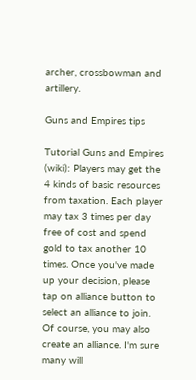archer, crossbowman and artillery.

Guns and Empires tips

Tutorial Guns and Empires (wiki): Players may get the 4 kinds of basic resources from taxation. Each player may tax 3 times per day free of cost and spend gold to tax another 10 times. Once you've made up your decision, please tap on alliance button to select an alliance to join. Of course, you may also create an alliance. I'm sure many will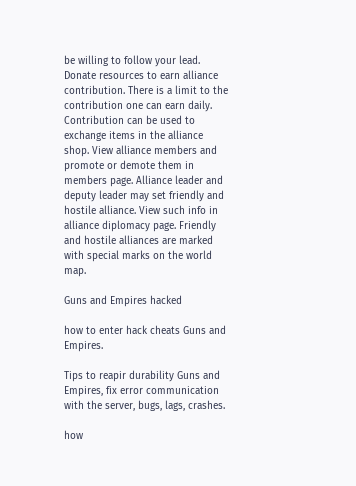be willing to follow your lead. Donate resources to earn alliance contribution. There is a limit to the contribution one can earn daily. Contribution can be used to exchange items in the alliance shop. View alliance members and promote or demote them in members page. Alliance leader and deputy leader may set friendly and hostile alliance. View such info in alliance diplomacy page. Friendly and hostile alliances are marked with special marks on the world map.

Guns and Empires hacked

how to enter hack cheats Guns and Empires.

Tips to reapir durability Guns and Empires, fix error communication with the server, bugs, lags, crashes.

how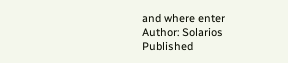and where enter
Author: Solarios
Published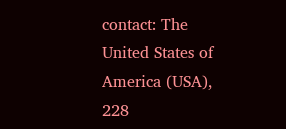contact: The United States of America (USA), 228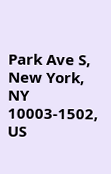Park Ave S, New York, NY 10003-1502, US